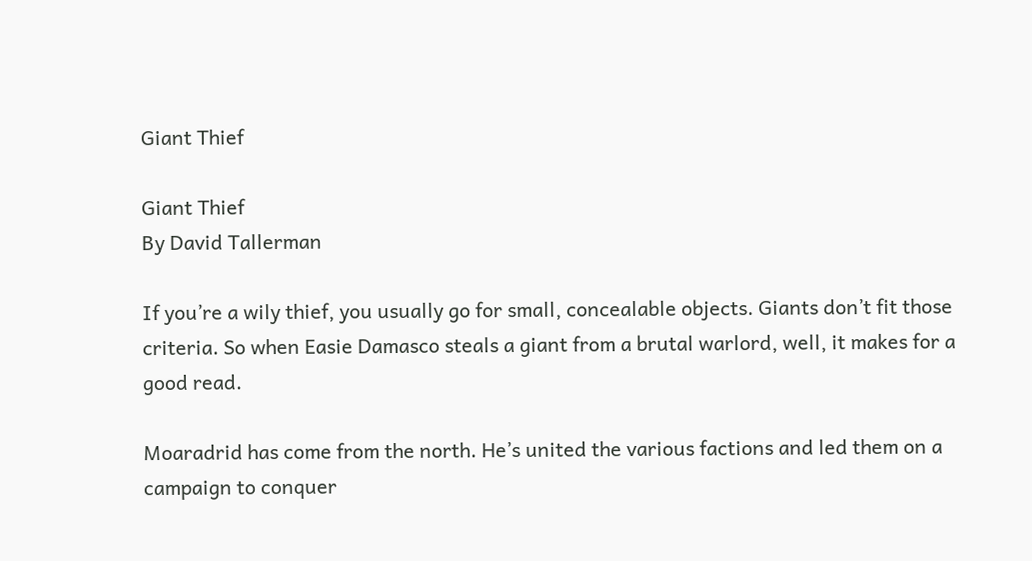Giant Thief

Giant Thief
By David Tallerman

If you’re a wily thief, you usually go for small, concealable objects. Giants don’t fit those criteria. So when Easie Damasco steals a giant from a brutal warlord, well, it makes for a good read.

Moaradrid has come from the north. He’s united the various factions and led them on a campaign to conquer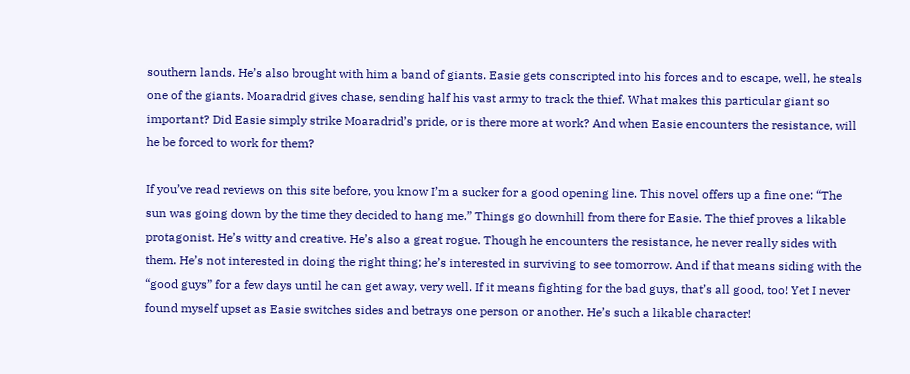southern lands. He’s also brought with him a band of giants. Easie gets conscripted into his forces and to escape, well, he steals one of the giants. Moaradrid gives chase, sending half his vast army to track the thief. What makes this particular giant so important? Did Easie simply strike Moaradrid’s pride, or is there more at work? And when Easie encounters the resistance, will he be forced to work for them?

If you’ve read reviews on this site before, you know I’m a sucker for a good opening line. This novel offers up a fine one: “The sun was going down by the time they decided to hang me.” Things go downhill from there for Easie. The thief proves a likable protagonist. He’s witty and creative. He’s also a great rogue. Though he encounters the resistance, he never really sides with them. He’s not interested in doing the right thing; he’s interested in surviving to see tomorrow. And if that means siding with the “good guys” for a few days until he can get away, very well. If it means fighting for the bad guys, that’s all good, too! Yet I never found myself upset as Easie switches sides and betrays one person or another. He’s such a likable character!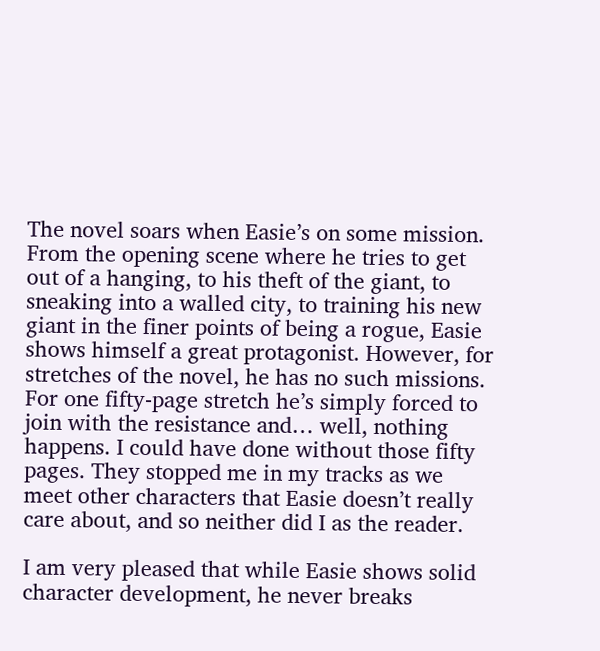The novel soars when Easie’s on some mission. From the opening scene where he tries to get out of a hanging, to his theft of the giant, to sneaking into a walled city, to training his new giant in the finer points of being a rogue, Easie shows himself a great protagonist. However, for stretches of the novel, he has no such missions. For one fifty-page stretch he’s simply forced to join with the resistance and… well, nothing happens. I could have done without those fifty pages. They stopped me in my tracks as we meet other characters that Easie doesn’t really care about, and so neither did I as the reader.

I am very pleased that while Easie shows solid character development, he never breaks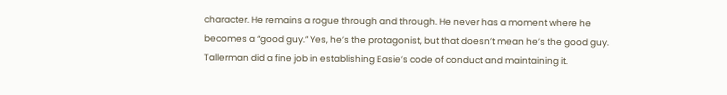character. He remains a rogue through and through. He never has a moment where he becomes a “good guy.” Yes, he’s the protagonist, but that doesn’t mean he’s the good guy. Tallerman did a fine job in establishing Easie’s code of conduct and maintaining it.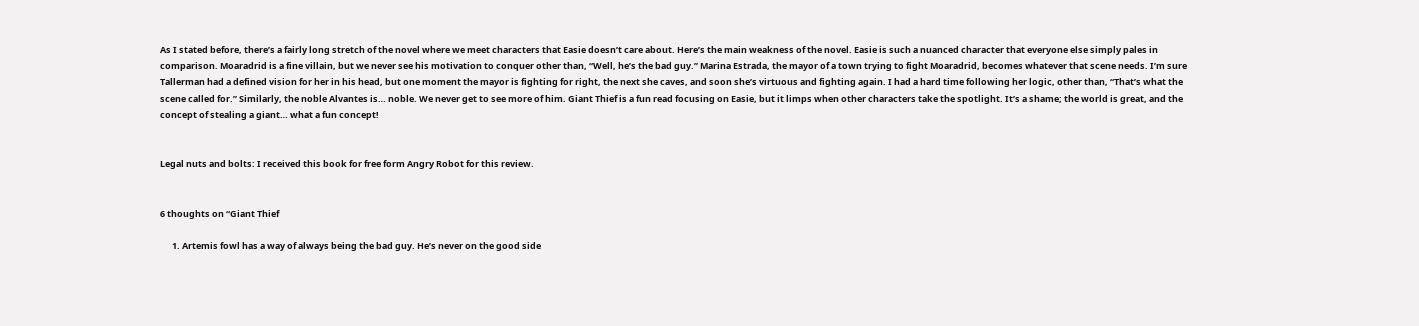As I stated before, there’s a fairly long stretch of the novel where we meet characters that Easie doesn’t care about. Here’s the main weakness of the novel. Easie is such a nuanced character that everyone else simply pales in comparison. Moaradrid is a fine villain, but we never see his motivation to conquer other than, “Well, he’s the bad guy.” Marina Estrada, the mayor of a town trying to fight Moaradrid, becomes whatever that scene needs. I’m sure Tallerman had a defined vision for her in his head, but one moment the mayor is fighting for right, the next she caves, and soon she’s virtuous and fighting again. I had a hard time following her logic, other than, “That’s what the scene called for.” Similarly, the noble Alvantes is… noble. We never get to see more of him. Giant Thief is a fun read focusing on Easie, but it limps when other characters take the spotlight. It’s a shame; the world is great, and the concept of stealing a giant… what a fun concept!


Legal nuts and bolts: I received this book for free form Angry Robot for this review.


6 thoughts on “Giant Thief

      1. Artemis fowl has a way of always being the bad guy. He’s never on the good side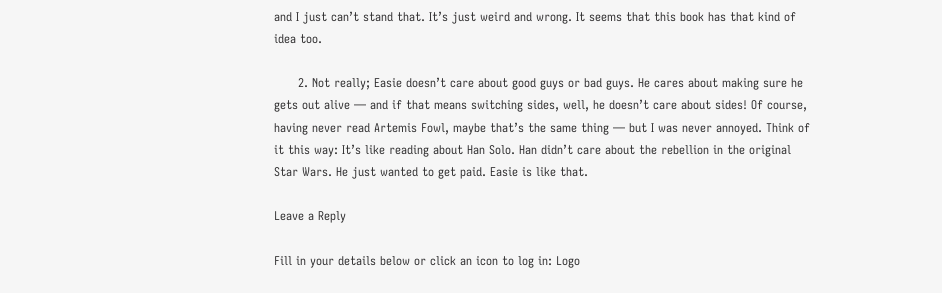and I just can’t stand that. It’s just weird and wrong. It seems that this book has that kind of idea too.

      2. Not really; Easie doesn’t care about good guys or bad guys. He cares about making sure he gets out alive — and if that means switching sides, well, he doesn’t care about sides! Of course, having never read Artemis Fowl, maybe that’s the same thing — but I was never annoyed. Think of it this way: It’s like reading about Han Solo. Han didn’t care about the rebellion in the original Star Wars. He just wanted to get paid. Easie is like that.

Leave a Reply

Fill in your details below or click an icon to log in: Logo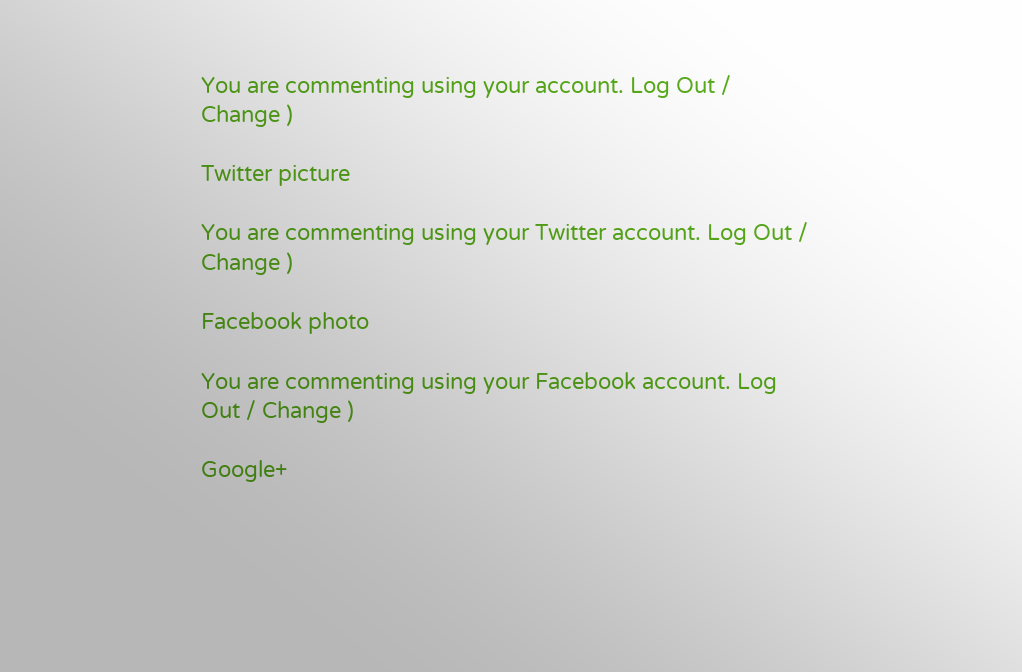You are commenting using your account. Log Out / Change )

Twitter picture

You are commenting using your Twitter account. Log Out / Change )

Facebook photo

You are commenting using your Facebook account. Log Out / Change )

Google+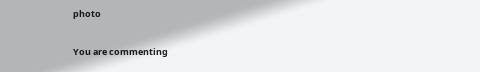photo

You are commenting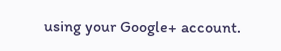using your Google+ account.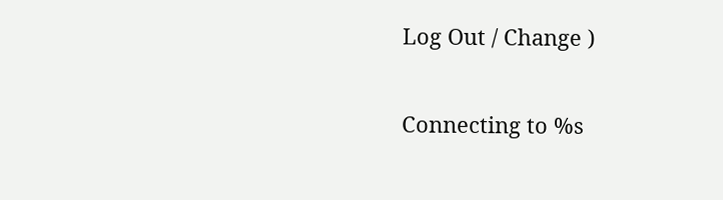Log Out / Change )

Connecting to %s